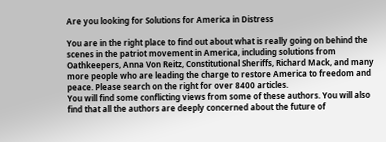Are you looking for Solutions for America in Distress

You are in the right place to find out about what is really going on behind the scenes in the patriot movement in America, including solutions from Oathkeepers, Anna Von Reitz, Constitutional Sheriffs, Richard Mack, and many more people who are leading the charge to restore America to freedom and peace. Please search on the right for over 8400 articles.
You will find some conflicting views from some of these authors. You will also find that all the authors are deeply concerned about the future of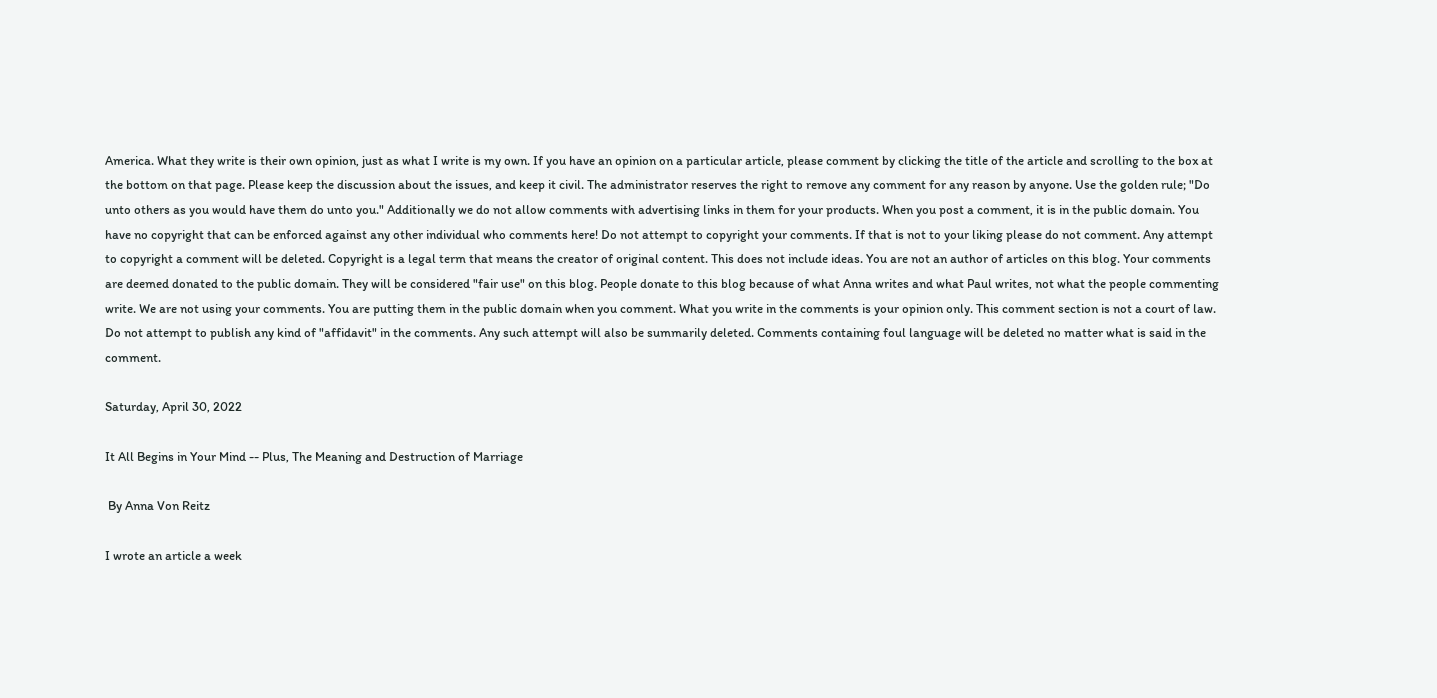America. What they write is their own opinion, just as what I write is my own. If you have an opinion on a particular article, please comment by clicking the title of the article and scrolling to the box at the bottom on that page. Please keep the discussion about the issues, and keep it civil. The administrator reserves the right to remove any comment for any reason by anyone. Use the golden rule; "Do unto others as you would have them do unto you." Additionally we do not allow comments with advertising links in them for your products. When you post a comment, it is in the public domain. You have no copyright that can be enforced against any other individual who comments here! Do not attempt to copyright your comments. If that is not to your liking please do not comment. Any attempt to copyright a comment will be deleted. Copyright is a legal term that means the creator of original content. This does not include ideas. You are not an author of articles on this blog. Your comments are deemed donated to the public domain. They will be considered "fair use" on this blog. People donate to this blog because of what Anna writes and what Paul writes, not what the people commenting write. We are not using your comments. You are putting them in the public domain when you comment. What you write in the comments is your opinion only. This comment section is not a court of law. Do not attempt to publish any kind of "affidavit" in the comments. Any such attempt will also be summarily deleted. Comments containing foul language will be deleted no matter what is said in the comment.

Saturday, April 30, 2022

It All Begins in Your Mind -- Plus, The Meaning and Destruction of Marriage

 By Anna Von Reitz

I wrote an article a week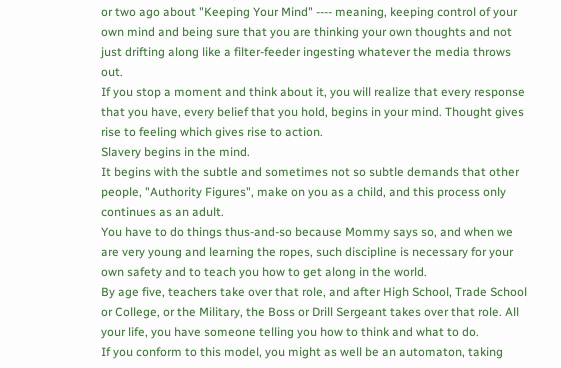or two ago about "Keeping Your Mind" ---- meaning, keeping control of your own mind and being sure that you are thinking your own thoughts and not just drifting along like a filter-feeder ingesting whatever the media throws out.
If you stop a moment and think about it, you will realize that every response that you have, every belief that you hold, begins in your mind. Thought gives rise to feeling which gives rise to action.
Slavery begins in the mind.
It begins with the subtle and sometimes not so subtle demands that other people, "Authority Figures", make on you as a child, and this process only continues as an adult.
You have to do things thus-and-so because Mommy says so, and when we are very young and learning the ropes, such discipline is necessary for your own safety and to teach you how to get along in the world.
By age five, teachers take over that role, and after High School, Trade School or College, or the Military, the Boss or Drill Sergeant takes over that role. All your life, you have someone telling you how to think and what to do.
If you conform to this model, you might as well be an automaton, taking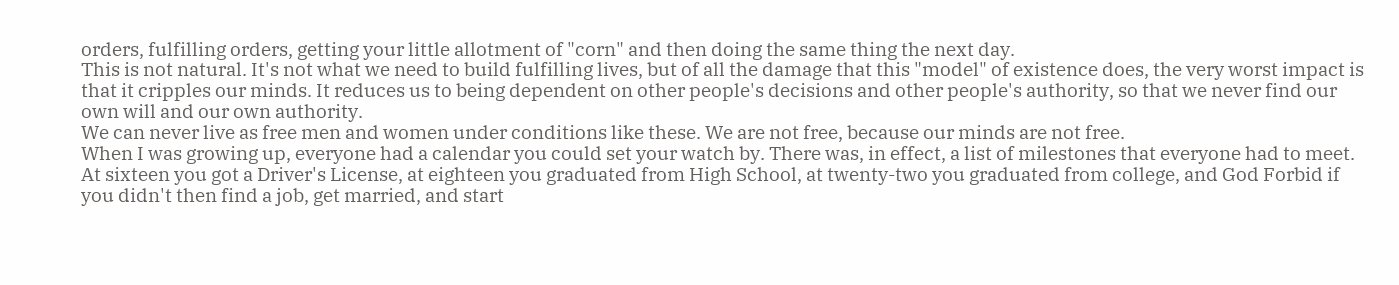orders, fulfilling orders, getting your little allotment of "corn" and then doing the same thing the next day.
This is not natural. It's not what we need to build fulfilling lives, but of all the damage that this "model" of existence does, the very worst impact is that it cripples our minds. It reduces us to being dependent on other people's decisions and other people's authority, so that we never find our own will and our own authority.
We can never live as free men and women under conditions like these. We are not free, because our minds are not free.
When I was growing up, everyone had a calendar you could set your watch by. There was, in effect, a list of milestones that everyone had to meet. At sixteen you got a Driver's License, at eighteen you graduated from High School, at twenty-two you graduated from college, and God Forbid if you didn't then find a job, get married, and start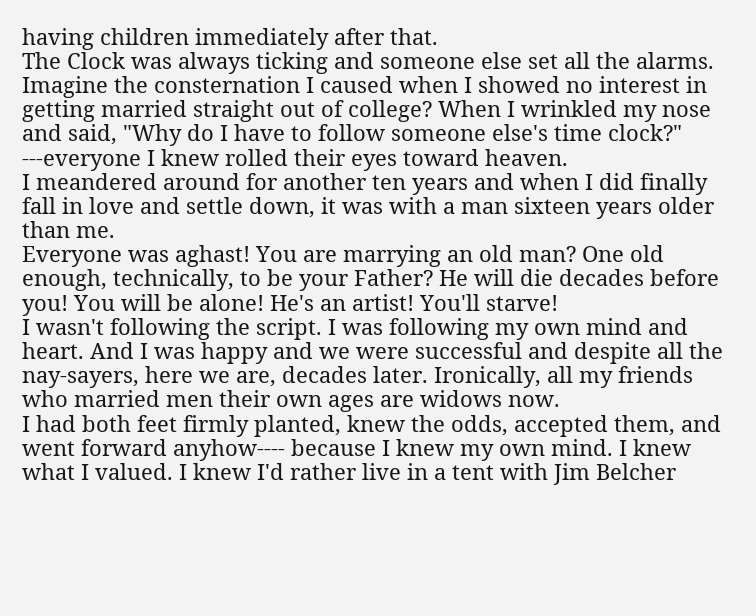having children immediately after that.
The Clock was always ticking and someone else set all the alarms.
Imagine the consternation I caused when I showed no interest in getting married straight out of college? When I wrinkled my nose and said, "Why do I have to follow someone else's time clock?" ---everyone I knew rolled their eyes toward heaven.
I meandered around for another ten years and when I did finally fall in love and settle down, it was with a man sixteen years older than me.
Everyone was aghast! You are marrying an old man? One old enough, technically, to be your Father? He will die decades before you! You will be alone! He's an artist! You'll starve!
I wasn't following the script. I was following my own mind and heart. And I was happy and we were successful and despite all the nay-sayers, here we are, decades later. Ironically, all my friends who married men their own ages are widows now.
I had both feet firmly planted, knew the odds, accepted them, and went forward anyhow---- because I knew my own mind. I knew what I valued. I knew I'd rather live in a tent with Jim Belcher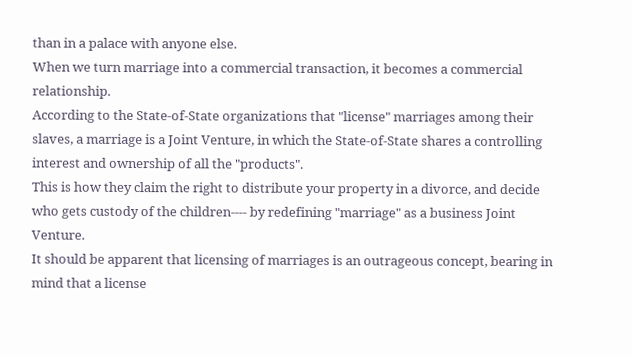than in a palace with anyone else.
When we turn marriage into a commercial transaction, it becomes a commercial relationship.
According to the State-of-State organizations that "license" marriages among their slaves, a marriage is a Joint Venture, in which the State-of-State shares a controlling interest and ownership of all the "products".
This is how they claim the right to distribute your property in a divorce, and decide who gets custody of the children---- by redefining "marriage" as a business Joint Venture.
It should be apparent that licensing of marriages is an outrageous concept, bearing in mind that a license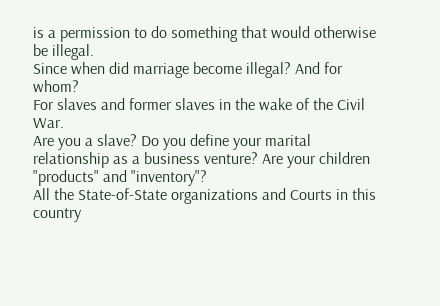is a permission to do something that would otherwise be illegal.
Since when did marriage become illegal? And for whom?
For slaves and former slaves in the wake of the Civil War.
Are you a slave? Do you define your marital relationship as a business venture? Are your children "products" and "inventory"?
All the State-of-State organizations and Courts in this country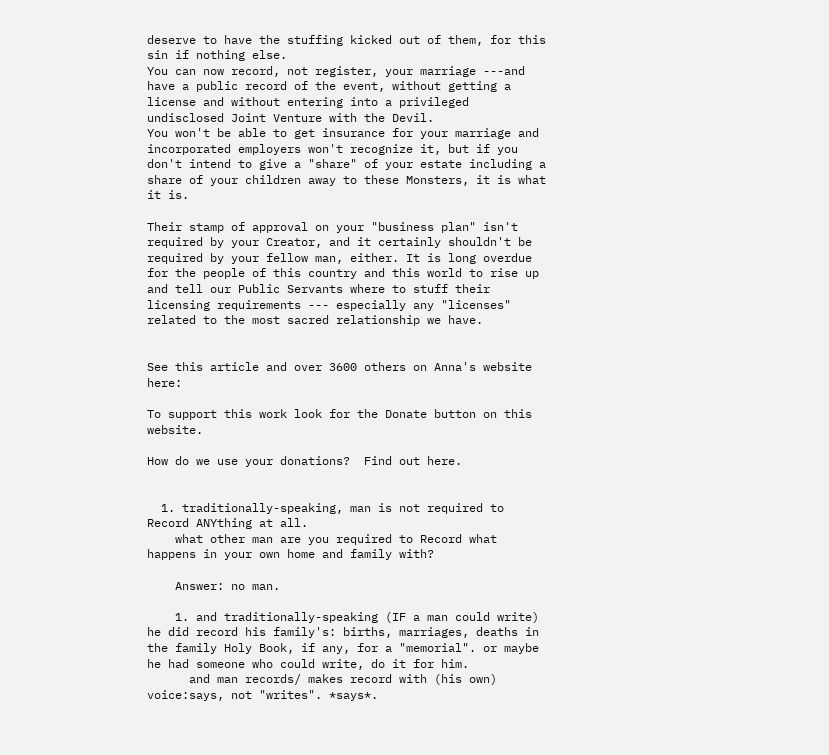deserve to have the stuffing kicked out of them, for this sin if nothing else.
You can now record, not register, your marriage ---and have a public record of the event, without getting a license and without entering into a privileged undisclosed Joint Venture with the Devil.
You won't be able to get insurance for your marriage and incorporated employers won't recognize it, but if you don't intend to give a "share" of your estate including a share of your children away to these Monsters, it is what it is.

Their stamp of approval on your "business plan" isn't required by your Creator, and it certainly shouldn't be required by your fellow man, either. It is long overdue for the people of this country and this world to rise up and tell our Public Servants where to stuff their licensing requirements --- especially any "licenses" related to the most sacred relationship we have.


See this article and over 3600 others on Anna's website here:

To support this work look for the Donate button on this website.

How do we use your donations?  Find out here.


  1. traditionally-speaking, man is not required to Record ANYthing at all.
    what other man are you required to Record what happens in your own home and family with?

    Answer: no man.

    1. and traditionally-speaking (IF a man could write) he did record his family's: births, marriages, deaths in the family Holy Book, if any, for a "memorial". or maybe he had someone who could write, do it for him.
      and man records/ makes record with (his own) voice:says, not "writes". *says*.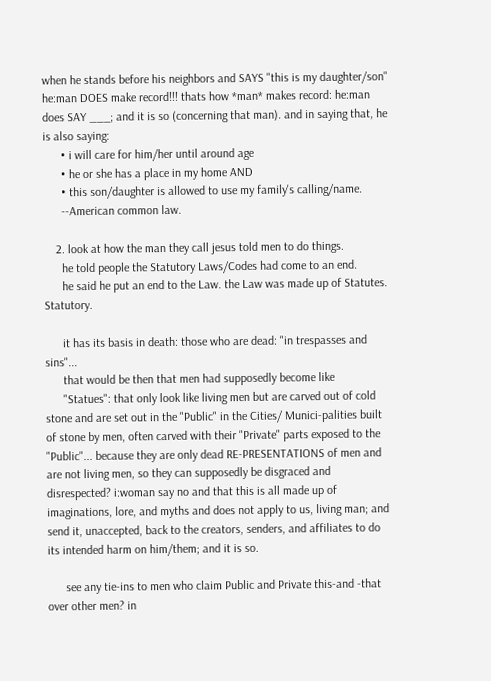when he stands before his neighbors and SAYS "this is my daughter/son" he:man DOES make record!!! thats how *man* makes record: he:man does SAY ___; and it is so (concerning that man). and in saying that, he is also saying:
      • i will care for him/her until around age
      • he or she has a place in my home AND
      • this son/daughter is allowed to use my family's calling/name.
      --American common law.

    2. look at how the man they call jesus told men to do things.
      he told people the Statutory Laws/Codes had come to an end.
      he said he put an end to the Law. the Law was made up of Statutes. Statutory.

      it has its basis in death: those who are dead: "in trespasses and sins"...
      that would be then that men had supposedly become like
      "Statues": that only look like living men but are carved out of cold stone and are set out in the "Public" in the Cities/ Munici-palities built of stone by men, often carved with their "Private" parts exposed to the "Public"... because they are only dead RE-PRESENTATIONS of men and are not living men, so they can supposedly be disgraced and disrespected? i:woman say no and that this is all made up of imaginations, lore, and myths and does not apply to us, living man; and send it, unaccepted, back to the creators, senders, and affiliates to do its intended harm on him/them; and it is so.

      see any tie-ins to men who claim Public and Private this-and -that over other men? in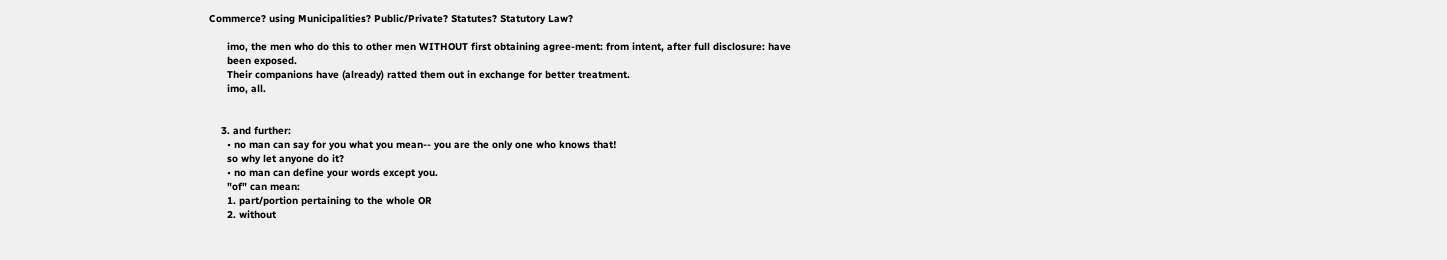Commerce? using Municipalities? Public/Private? Statutes? Statutory Law?

      imo, the men who do this to other men WITHOUT first obtaining agree-ment: from intent, after full disclosure: have
      been exposed.
      Their companions have (already) ratted them out in exchange for better treatment.
      imo, all.


    3. and further:
      • no man can say for you what you mean-- you are the only one who knows that!
      so why let anyone do it?
      • no man can define your words except you.
      "of" can mean:
      1. part/portion pertaining to the whole OR
      2. without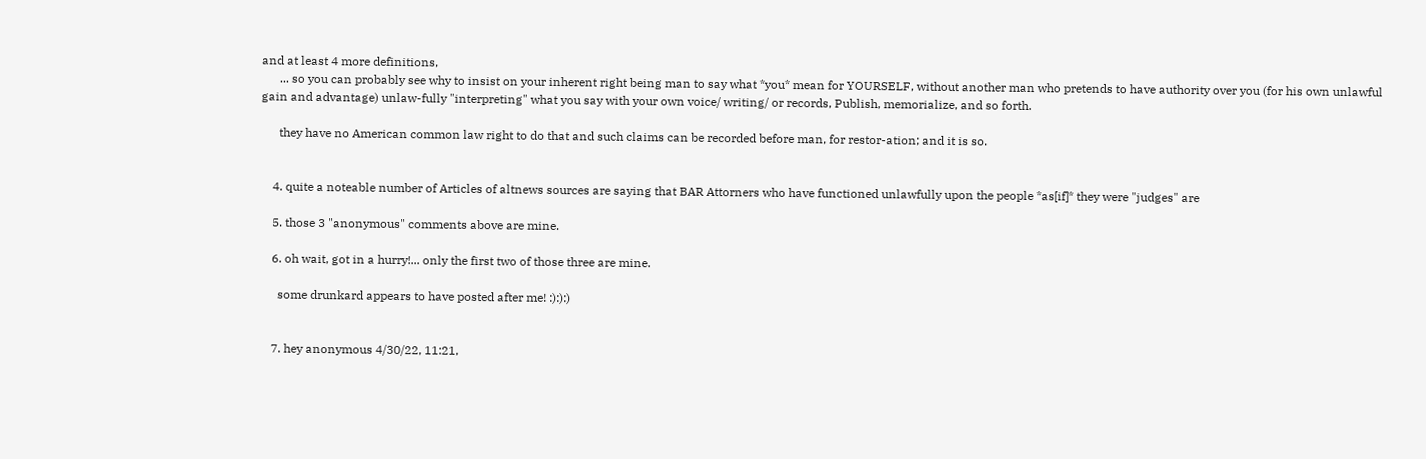and at least 4 more definitions,
      ... so you can probably see why to insist on your inherent right being man to say what *you* mean for YOURSELF, without another man who pretends to have authority over you (for his own unlawful gain and advantage) unlaw-fully "interpreting" what you say with your own voice/ writing/ or records, Publish, memorialize, and so forth.

      they have no American common law right to do that and such claims can be recorded before man, for restor-ation; and it is so.


    4. quite a noteable number of Articles of altnews sources are saying that BAR Attorners who have functioned unlawfully upon the people *as[if]* they were "judges" are

    5. those 3 "anonymous" comments above are mine.

    6. oh wait, got in a hurry!... only the first two of those three are mine.

      some drunkard appears to have posted after me! :):):)


    7. hey anonymous 4/30/22, 11:21,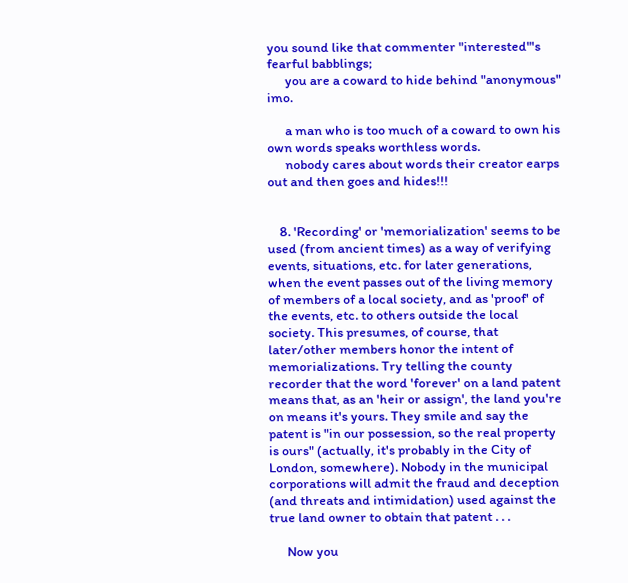you sound like that commenter "interested"'s fearful babblings;
      you are a coward to hide behind "anonymous" imo.

      a man who is too much of a coward to own his own words speaks worthless words.
      nobody cares about words their creator earps out and then goes and hides!!!


    8. 'Recording' or 'memorialization' seems to be used (from ancient times) as a way of verifying events, situations, etc. for later generations, when the event passes out of the living memory of members of a local society, and as 'proof' of the events, etc. to others outside the local society. This presumes, of course, that later/other members honor the intent of memorializations. Try telling the county recorder that the word 'forever' on a land patent means that, as an 'heir or assign', the land you're on means it's yours. They smile and say the patent is "in our possession, so the real property is ours" (actually, it's probably in the City of London, somewhere). Nobody in the municipal corporations will admit the fraud and deception (and threats and intimidation) used against the true land owner to obtain that patent . . .

      Now you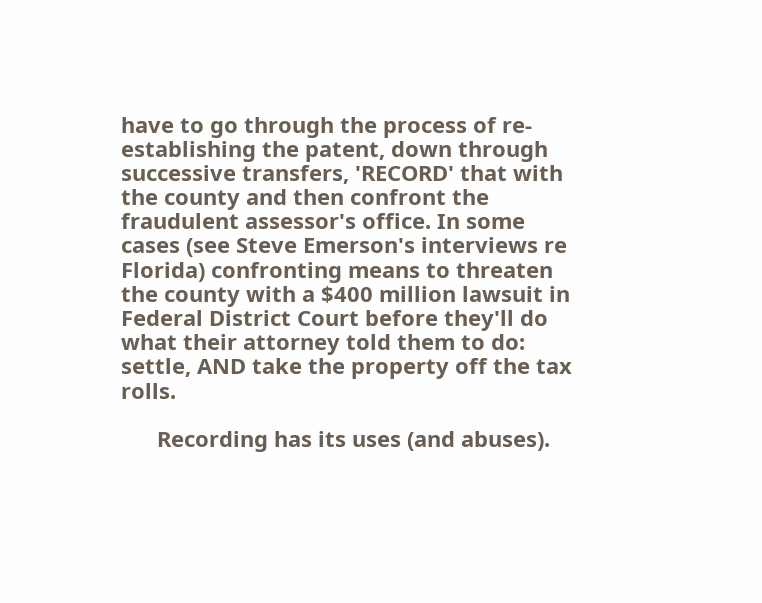have to go through the process of re-establishing the patent, down through successive transfers, 'RECORD' that with the county and then confront the fraudulent assessor's office. In some cases (see Steve Emerson's interviews re Florida) confronting means to threaten the county with a $400 million lawsuit in Federal District Court before they'll do what their attorney told them to do: settle, AND take the property off the tax rolls.

      Recording has its uses (and abuses).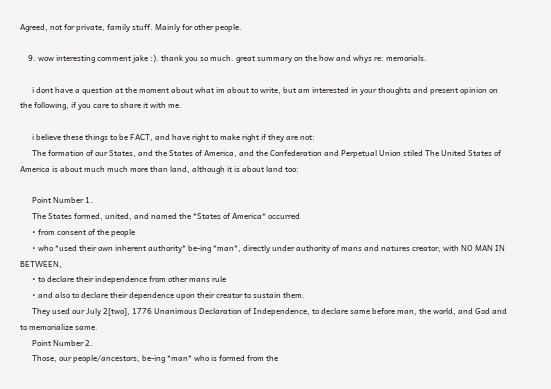Agreed, not for private, family stuff. Mainly for other people.

    9. wow interesting comment jake :). thank you so much. great summary on the how and whys re: memorials.

      i dont have a question at the moment about what im about to write, but am interested in your thoughts and present opinion on the following, if you care to share it with me.

      i believe these things to be FACT, and have right to make right if they are not:
      The formation of our States, and the States of America, and the Confederation and Perpetual Union stiled The United States of America is about much much more than land, although it is about land too:

      Point Number 1.
      The States formed, united, and named the *States of America* occurred
      • from consent of the people
      • who *used their own inherent authority* be-ing *man*, directly under authority of mans and natures creator, with NO MAN IN BETWEEN,
      • to declare their independence from other mans rule
      • and also to declare their dependence upon their creator to sustain them.
      They used our July 2[two], 1776 Unanimous Declaration of Independence, to declare same before man, the world, and God and to memorialize same.
      Point Number 2.
      Those, our people/ancestors, be-ing *man* who is formed from the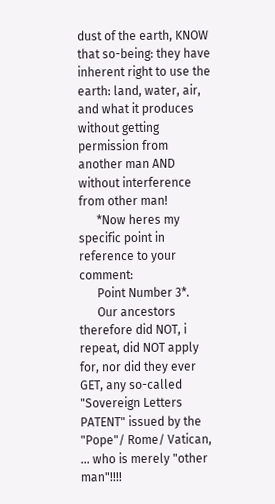dust of the earth, KNOW that so-being: they have inherent right to use the earth: land, water, air, and what it produces without getting permission from another man AND without interference from other man!
      *Now heres my specific point in reference to your comment:
      Point Number 3*.
      Our ancestors therefore did NOT, i repeat, did NOT apply for, nor did they ever GET, any so-called "Sovereign Letters PATENT" issued by the "Pope"/ Rome/ Vatican, ... who is merely "other man"!!!!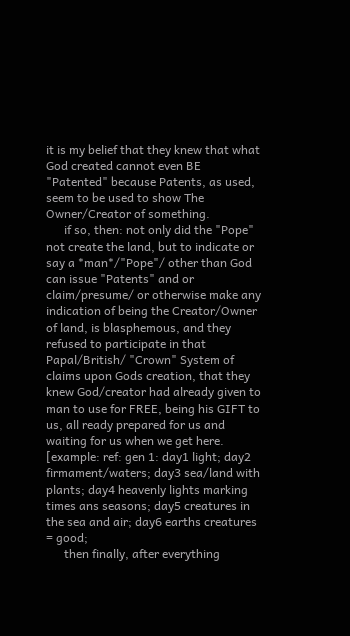it is my belief that they knew that what God created cannot even BE "Patented" because Patents, as used, seem to be used to show The Owner/Creator of something.
      if so, then: not only did the "Pope" not create the land, but to indicate or say a *man*/"Pope"/ other than God can issue "Patents" and or claim/presume/ or otherwise make any indication of being the Creator/Owner of land, is blasphemous, and they refused to participate in that Papal/British/ "Crown" System of claims upon Gods creation, that they knew God/creator had already given to man to use for FREE, being his GIFT to us, all ready prepared for us and waiting for us when we get here. [example: ref: gen 1: day1 light; day2 firmament/waters; day3 sea/land with plants; day4 heavenly lights marking times ans seasons; day5 creatures in the sea and air; day6 earths creatures = good;
      then finally, after everything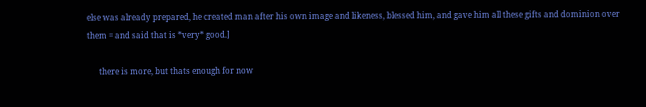else was already prepared, he created man after his own image and likeness, blessed him, and gave him all these gifts and dominion over them = and said that is *very* good.]

      there is more, but thats enough for now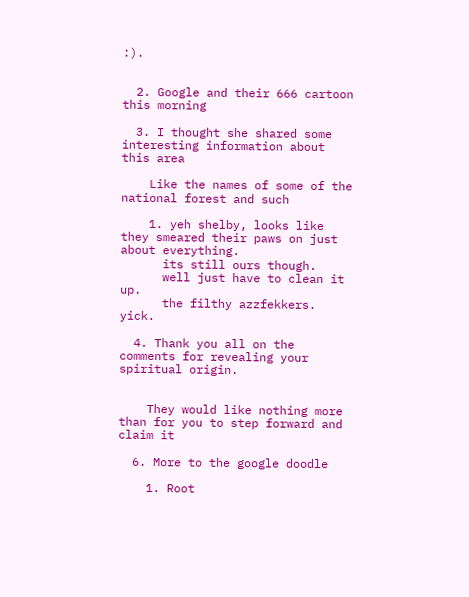:).


  2. Google and their 666 cartoon this morning

  3. I thought she shared some interesting information about this area

    Like the names of some of the national forest and such

    1. yeh shelby, looks like they smeared their paws on just about everything.
      its still ours though.
      well just have to clean it up.
      the filthy azzfekkers. yick.

  4. Thank you all on the comments for revealing your spiritual origin.


    They would like nothing more than for you to step forward and claim it

  6. More to the google doodle

    1. Root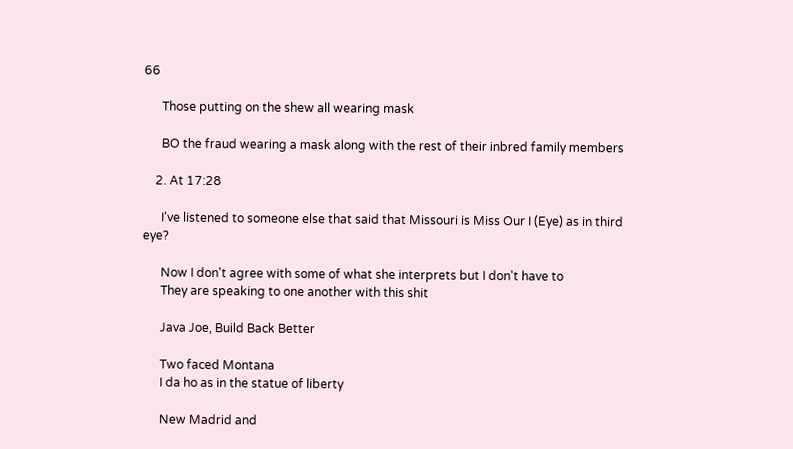66

      Those putting on the shew all wearing mask

      BO the fraud wearing a mask along with the rest of their inbred family members

    2. At 17:28

      I've listened to someone else that said that Missouri is Miss Our I (Eye) as in third eye?

      Now I don't agree with some of what she interprets but I don't have to
      They are speaking to one another with this shit

      Java Joe, Build Back Better

      Two faced Montana
      I da ho as in the statue of liberty

      New Madrid and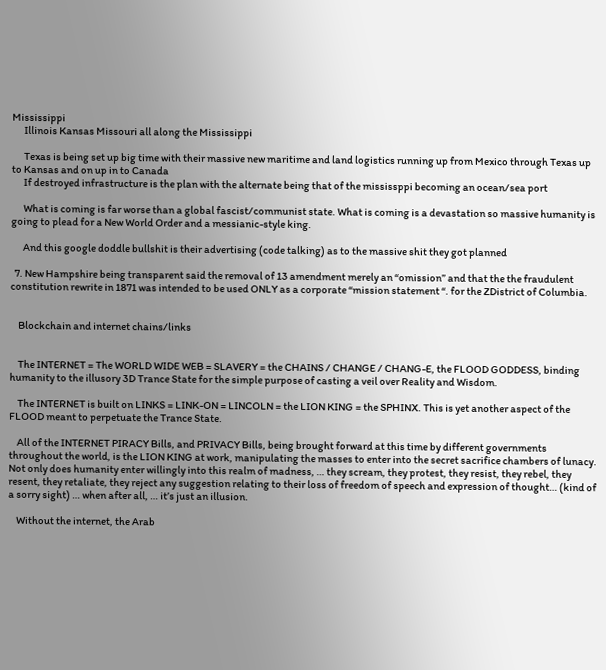Mississippi
      Illinois Kansas Missouri all along the Mississippi

      Texas is being set up big time with their massive new maritime and land logistics running up from Mexico through Texas up to Kansas and on up in to Canada
      If destroyed infrastructure is the plan with the alternate being that of the mississppi becoming an ocean/sea port

      What is coming is far worse than a global fascist/communist state. What is coming is a devastation so massive humanity is going to plead for a New World Order and a messianic-style king.

      And this google doddle bullshit is their advertising (code talking) as to the massive shit they got planned

  7. New Hampshire being transparent said the removal of 13 amendment merely an “omission” and that the the fraudulent constitution rewrite in 1871 was intended to be used ONLY as a corporate “mission statement “. for the ZDistrict of Columbia.


    Blockchain and internet chains/links


    The INTERNET = The WORLD WIDE WEB = SLAVERY = the CHAINS / CHANGE / CHANG-E, the FLOOD GODDESS, binding humanity to the illusory 3D Trance State for the simple purpose of casting a veil over Reality and Wisdom.

    The INTERNET is built on LINKS = LINK-ON = LINCOLN = the LION KING = the SPHINX. This is yet another aspect of the FLOOD meant to perpetuate the Trance State.

    All of the INTERNET PIRACY Bills, and PRIVACY Bills, being brought forward at this time by different governments throughout the world, is the LION KING at work, manipulating the masses to enter into the secret sacrifice chambers of lunacy. Not only does humanity enter willingly into this realm of madness, … they scream, they protest, they resist, they rebel, they resent, they retaliate, they reject any suggestion relating to their loss of freedom of speech and expression of thought… (kind of a sorry sight) … when after all, … it’s just an illusion.

    Without the internet, the Arab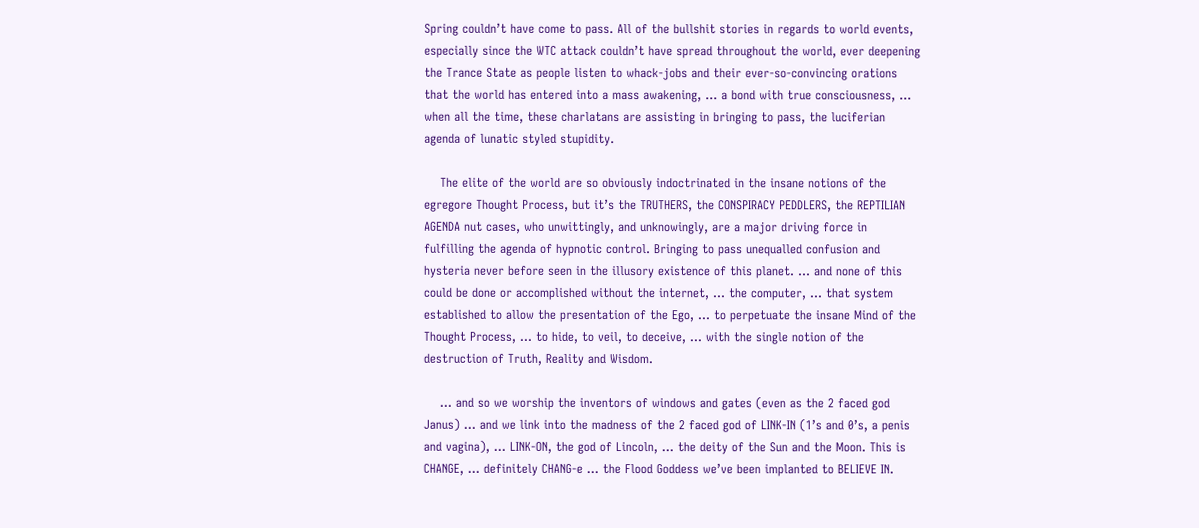Spring couldn’t have come to pass. All of the bullshit stories in regards to world events, especially since the WTC attack couldn’t have spread throughout the world, ever deepening the Trance State as people listen to whack-jobs and their ever-so-convincing orations that the world has entered into a mass awakening, … a bond with true consciousness, … when all the time, these charlatans are assisting in bringing to pass, the luciferian agenda of lunatic styled stupidity.

    The elite of the world are so obviously indoctrinated in the insane notions of the egregore Thought Process, but it’s the TRUTHERS, the CONSPIRACY PEDDLERS, the REPTILIAN AGENDA nut cases, who unwittingly, and unknowingly, are a major driving force in fulfilling the agenda of hypnotic control. Bringing to pass unequalled confusion and hysteria never before seen in the illusory existence of this planet. … and none of this could be done or accomplished without the internet, … the computer, … that system established to allow the presentation of the Ego, … to perpetuate the insane Mind of the Thought Process, … to hide, to veil, to deceive, … with the single notion of the destruction of Truth, Reality and Wisdom.

    … and so we worship the inventors of windows and gates (even as the 2 faced god Janus) … and we link into the madness of the 2 faced god of LINK-IN (1’s and 0’s, a penis and vagina), … LINK-ON, the god of Lincoln, … the deity of the Sun and the Moon. This is CHANGE, … definitely CHANG-e … the Flood Goddess we’ve been implanted to BELIEVE IN.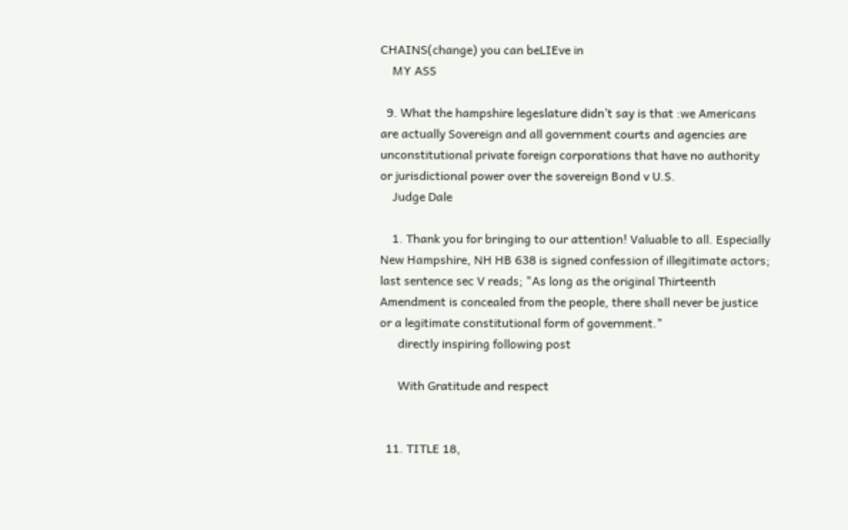CHAINS(change) you can beLIEve in
    MY ASS

  9. What the hampshire legeslature didn’t say is that :we Americans are actually Sovereign and all government courts and agencies are unconstitutional private foreign corporations that have no authority or jurisdictional power over the sovereign Bond v U.S.
    Judge Dale

    1. Thank you for bringing to our attention! Valuable to all. Especially New Hampshire, NH HB 638 is signed confession of illegitimate actors; last sentence sec V reads; "As long as the original Thirteenth Amendment is concealed from the people, there shall never be justice or a legitimate constitutional form of government."
      directly inspiring following post

      With Gratitude and respect


  11. TITLE 18,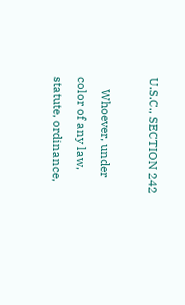U.S.C., SECTION 242

    Whoever, under color of any law, statute, ordinance,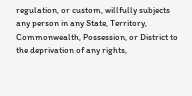regulation, or custom, willfully subjects any person in any State, Territory, Commonwealth, Possession, or District to the deprivation of any rights,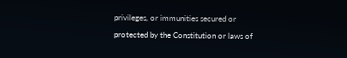privileges, or immunities secured or protected by the Constitution or laws of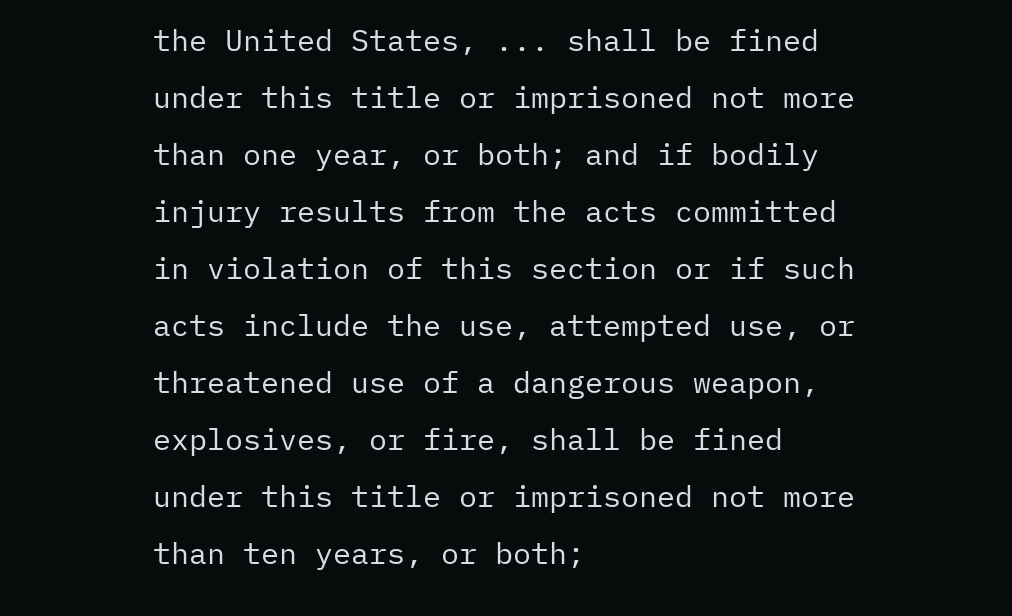the United States, ... shall be fined under this title or imprisoned not more than one year, or both; and if bodily injury results from the acts committed in violation of this section or if such acts include the use, attempted use, or threatened use of a dangerous weapon, explosives, or fire, shall be fined under this title or imprisoned not more than ten years, or both;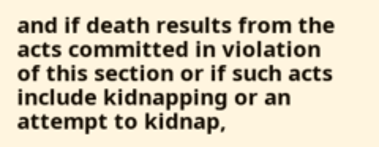and if death results from the acts committed in violation of this section or if such acts include kidnapping or an attempt to kidnap,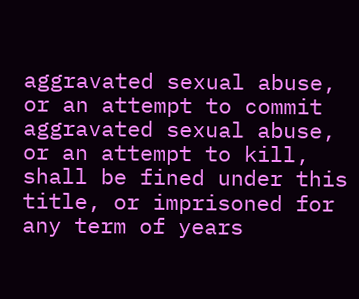aggravated sexual abuse, or an attempt to commit aggravated sexual abuse, or an attempt to kill, shall be fined under this title, or imprisoned for any term of years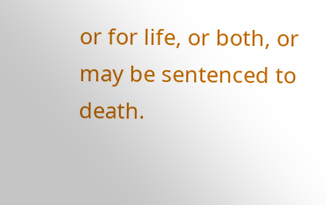or for life, or both, or may be sentenced to death.